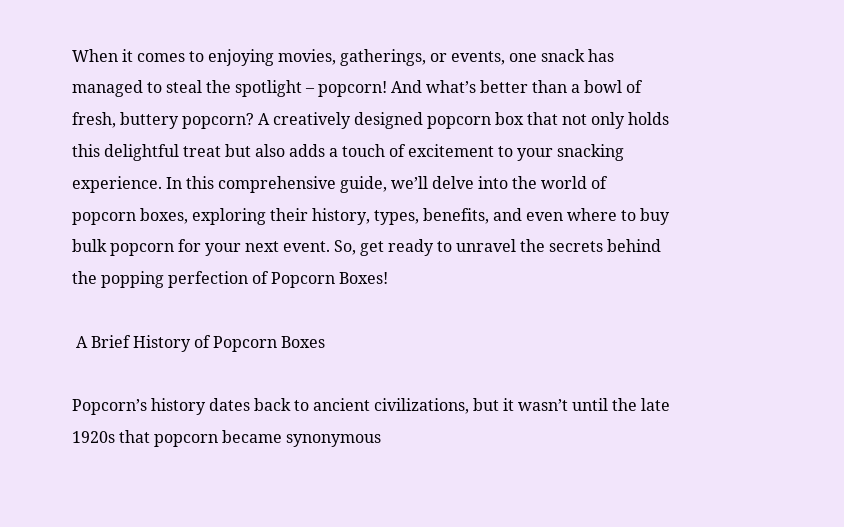When it comes to enjoying movies, gatherings, or events, one snack has managed to steal the spotlight – popcorn! And what’s better than a bowl of fresh, buttery popcorn? A creatively designed popcorn box that not only holds this delightful treat but also adds a touch of excitement to your snacking experience. In this comprehensive guide, we’ll delve into the world of popcorn boxes, exploring their history, types, benefits, and even where to buy bulk popcorn for your next event. So, get ready to unravel the secrets behind the popping perfection of Popcorn Boxes!

 A Brief History of Popcorn Boxes

Popcorn’s history dates back to ancient civilizations, but it wasn’t until the late 1920s that popcorn became synonymous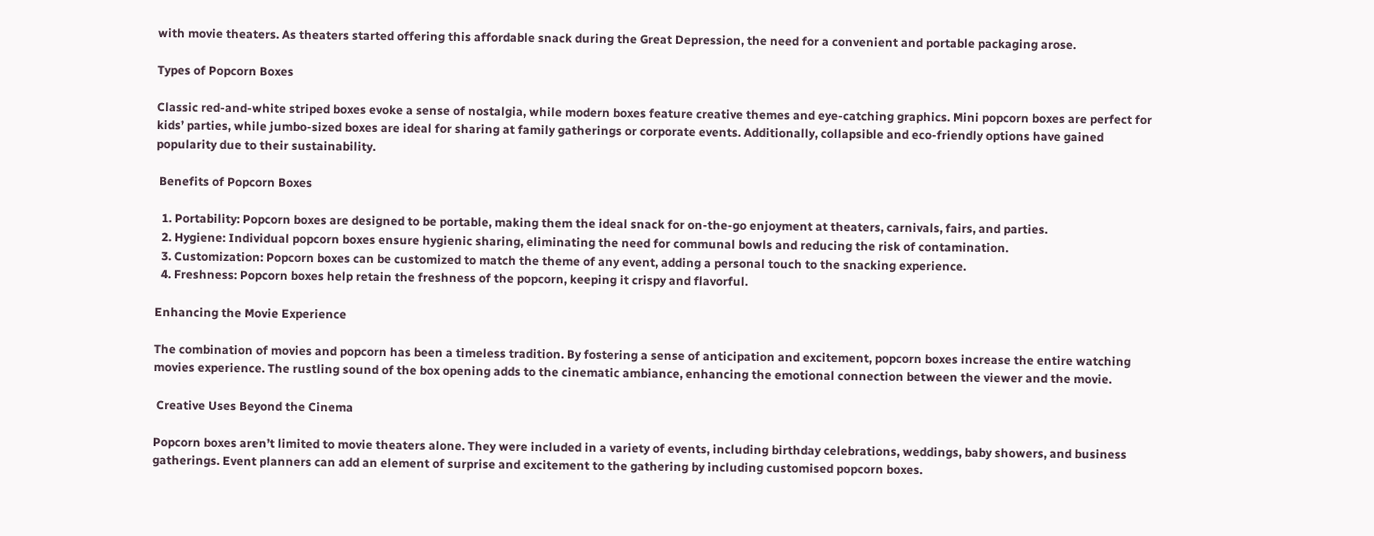with movie theaters. As theaters started offering this affordable snack during the Great Depression, the need for a convenient and portable packaging arose.

Types of Popcorn Boxes

Classic red-and-white striped boxes evoke a sense of nostalgia, while modern boxes feature creative themes and eye-catching graphics. Mini popcorn boxes are perfect for kids’ parties, while jumbo-sized boxes are ideal for sharing at family gatherings or corporate events. Additionally, collapsible and eco-friendly options have gained popularity due to their sustainability.

 Benefits of Popcorn Boxes

  1. Portability: Popcorn boxes are designed to be portable, making them the ideal snack for on-the-go enjoyment at theaters, carnivals, fairs, and parties.
  2. Hygiene: Individual popcorn boxes ensure hygienic sharing, eliminating the need for communal bowls and reducing the risk of contamination.
  3. Customization: Popcorn boxes can be customized to match the theme of any event, adding a personal touch to the snacking experience.
  4. Freshness: Popcorn boxes help retain the freshness of the popcorn, keeping it crispy and flavorful.

Enhancing the Movie Experience

The combination of movies and popcorn has been a timeless tradition. By fostering a sense of anticipation and excitement, popcorn boxes increase the entire watching movies experience. The rustling sound of the box opening adds to the cinematic ambiance, enhancing the emotional connection between the viewer and the movie.

 Creative Uses Beyond the Cinema

Popcorn boxes aren’t limited to movie theaters alone. They were included in a variety of events, including birthday celebrations, weddings, baby showers, and business gatherings. Event planners can add an element of surprise and excitement to the gathering by including customised popcorn boxes.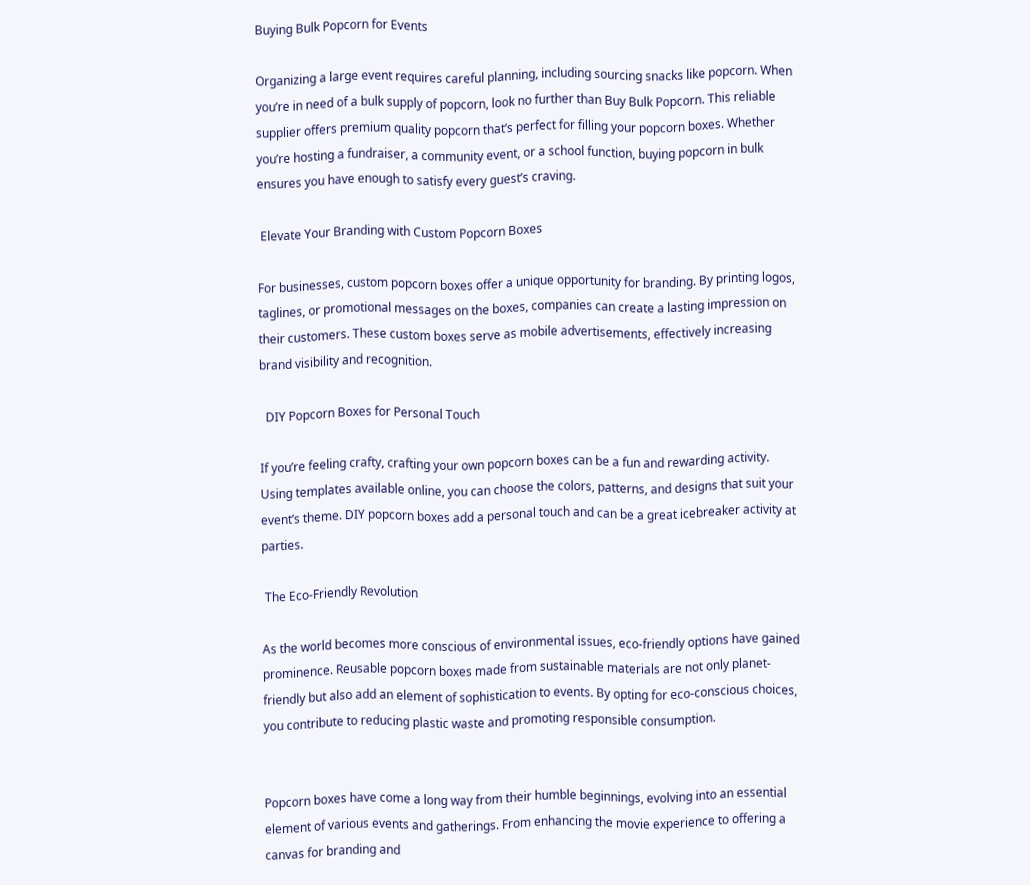Buying Bulk Popcorn for Events

Organizing a large event requires careful planning, including sourcing snacks like popcorn. When you’re in need of a bulk supply of popcorn, look no further than Buy Bulk Popcorn. This reliable supplier offers premium quality popcorn that’s perfect for filling your popcorn boxes. Whether you’re hosting a fundraiser, a community event, or a school function, buying popcorn in bulk ensures you have enough to satisfy every guest’s craving.

 Elevate Your Branding with Custom Popcorn Boxes

For businesses, custom popcorn boxes offer a unique opportunity for branding. By printing logos, taglines, or promotional messages on the boxes, companies can create a lasting impression on their customers. These custom boxes serve as mobile advertisements, effectively increasing brand visibility and recognition.

  DIY Popcorn Boxes for Personal Touch

If you’re feeling crafty, crafting your own popcorn boxes can be a fun and rewarding activity. Using templates available online, you can choose the colors, patterns, and designs that suit your event’s theme. DIY popcorn boxes add a personal touch and can be a great icebreaker activity at parties.

 The Eco-Friendly Revolution

As the world becomes more conscious of environmental issues, eco-friendly options have gained prominence. Reusable popcorn boxes made from sustainable materials are not only planet-friendly but also add an element of sophistication to events. By opting for eco-conscious choices, you contribute to reducing plastic waste and promoting responsible consumption.


Popcorn boxes have come a long way from their humble beginnings, evolving into an essential element of various events and gatherings. From enhancing the movie experience to offering a canvas for branding and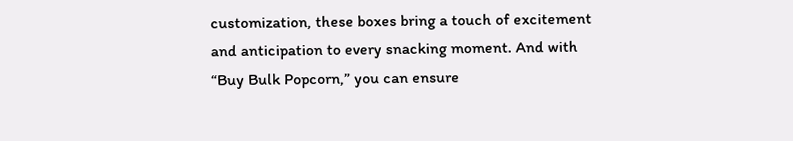customization, these boxes bring a touch of excitement and anticipation to every snacking moment. And with “Buy Bulk Popcorn,” you can ensure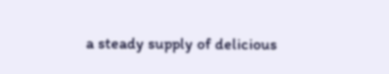a steady supply of delicious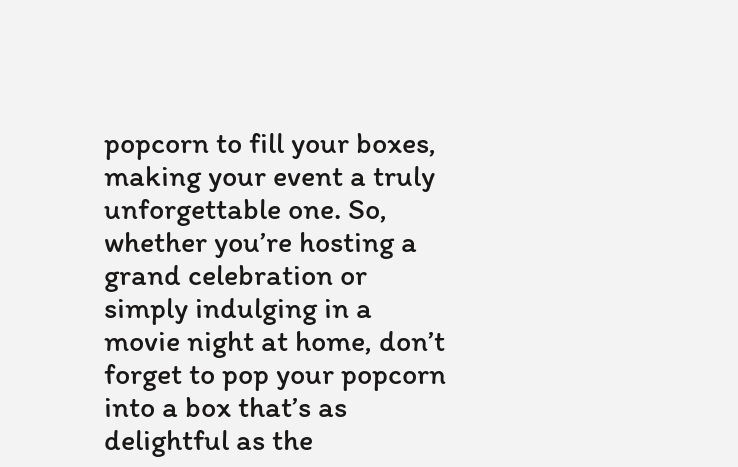popcorn to fill your boxes, making your event a truly unforgettable one. So, whether you’re hosting a grand celebration or simply indulging in a movie night at home, don’t forget to pop your popcorn into a box that’s as delightful as the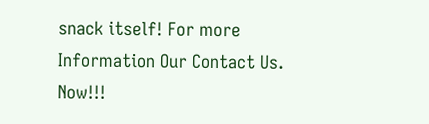snack itself! For more Information Our Contact Us. Now!!!